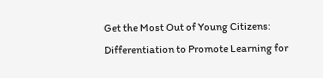Get the Most Out of Young Citizens: Differentiation to Promote Learning for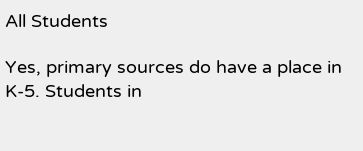All Students

Yes, primary sources do have a place in K-5. Students in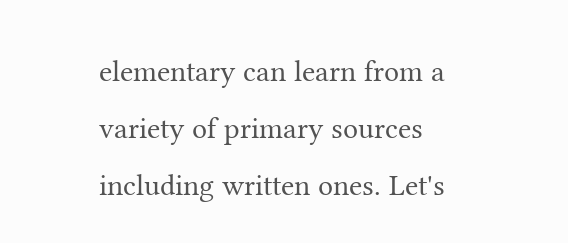elementary can learn from a variety of primary sources including written ones. Let's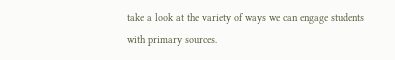take a look at the variety of ways we can engage students with primary sources.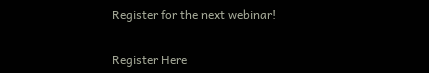Register for the next webinar!


Register Here